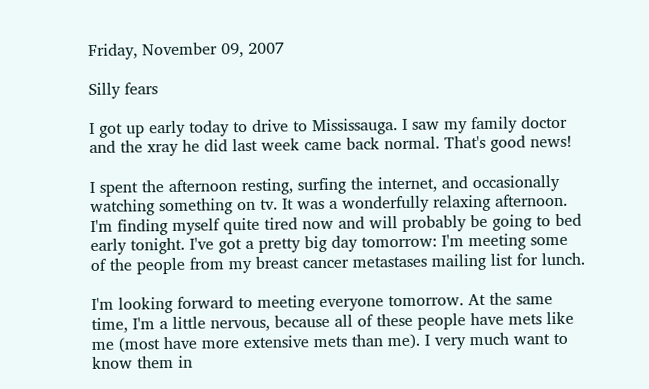Friday, November 09, 2007

Silly fears

I got up early today to drive to Mississauga. I saw my family doctor and the xray he did last week came back normal. That's good news!

I spent the afternoon resting, surfing the internet, and occasionally watching something on tv. It was a wonderfully relaxing afternoon. I'm finding myself quite tired now and will probably be going to bed early tonight. I've got a pretty big day tomorrow: I'm meeting some of the people from my breast cancer metastases mailing list for lunch.

I'm looking forward to meeting everyone tomorrow. At the same time, I'm a little nervous, because all of these people have mets like me (most have more extensive mets than me). I very much want to know them in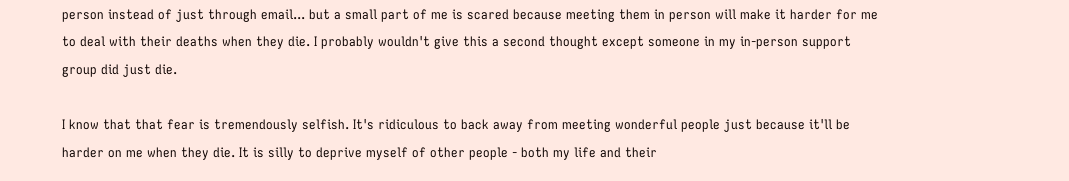person instead of just through email... but a small part of me is scared because meeting them in person will make it harder for me to deal with their deaths when they die. I probably wouldn't give this a second thought except someone in my in-person support group did just die.

I know that that fear is tremendously selfish. It's ridiculous to back away from meeting wonderful people just because it'll be harder on me when they die. It is silly to deprive myself of other people - both my life and their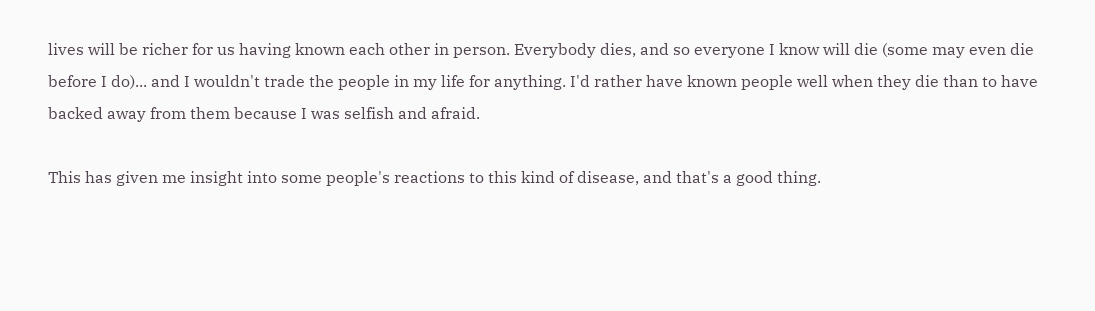lives will be richer for us having known each other in person. Everybody dies, and so everyone I know will die (some may even die before I do)... and I wouldn't trade the people in my life for anything. I'd rather have known people well when they die than to have backed away from them because I was selfish and afraid.

This has given me insight into some people's reactions to this kind of disease, and that's a good thing.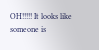OH!!!!! It looks like someone is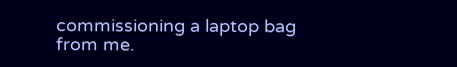commissioning a laptop bag from me.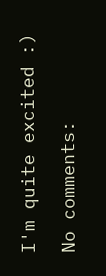I'm quite excited :)

No comments: